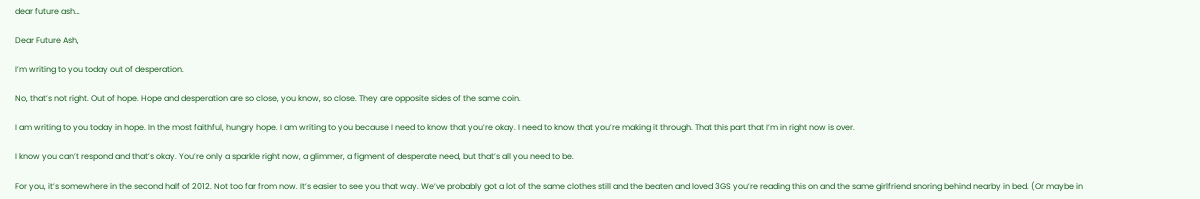dear future ash…

Dear Future Ash,

I’m writing to you today out of desperation.

No, that’s not right. Out of hope. Hope and desperation are so close, you know, so close. They are opposite sides of the same coin.

I am writing to you today in hope. In the most faithful, hungry hope. I am writing to you because I need to know that you’re okay. I need to know that you’re making it through. That this part that I’m in right now is over.

I know you can’t respond and that’s okay. You’re only a sparkle right now, a glimmer, a figment of desperate need, but that’s all you need to be.

For you, it’s somewhere in the second half of 2012. Not too far from now. It’s easier to see you that way. We’ve probably got a lot of the same clothes still and the beaten and loved 3GS you’re reading this on and the same girlfriend snoring behind nearby in bed. (Or maybe in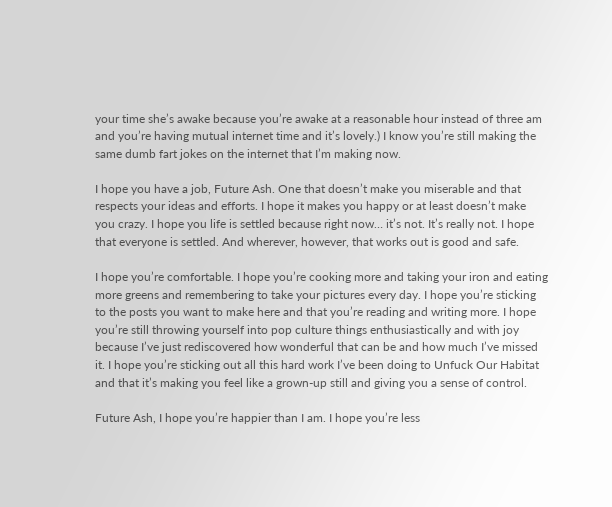your time she’s awake because you’re awake at a reasonable hour instead of three am and you’re having mutual internet time and it’s lovely.) I know you’re still making the same dumb fart jokes on the internet that I’m making now.

I hope you have a job, Future Ash. One that doesn’t make you miserable and that respects your ideas and efforts. I hope it makes you happy or at least doesn’t make you crazy. I hope you life is settled because right now… it’s not. It’s really not. I hope that everyone is settled. And wherever, however, that works out is good and safe.

I hope you’re comfortable. I hope you’re cooking more and taking your iron and eating more greens and remembering to take your pictures every day. I hope you’re sticking to the posts you want to make here and that you’re reading and writing more. I hope you’re still throwing yourself into pop culture things enthusiastically and with joy because I’ve just rediscovered how wonderful that can be and how much I’ve missed it. I hope you’re sticking out all this hard work I’ve been doing to Unfuck Our Habitat and that it’s making you feel like a grown-up still and giving you a sense of control.

Future Ash, I hope you’re happier than I am. I hope you’re less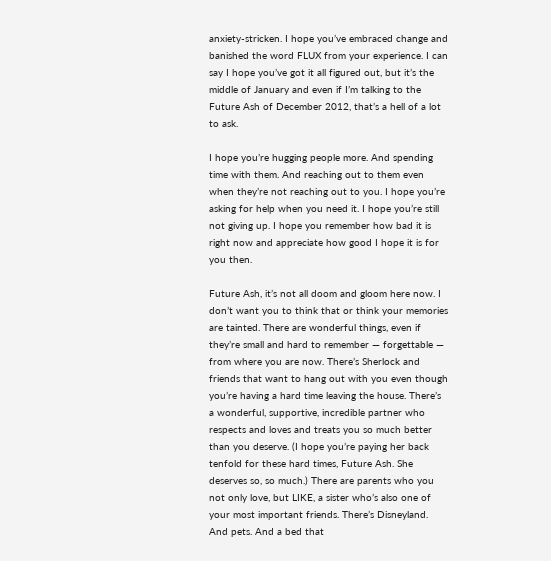anxiety-stricken. I hope you’ve embraced change and banished the word FLUX from your experience. I can say I hope you’ve got it all figured out, but it’s the middle of January and even if I’m talking to the Future Ash of December 2012, that’s a hell of a lot to ask.

I hope you’re hugging people more. And spending time with them. And reaching out to them even when they’re not reaching out to you. I hope you’re asking for help when you need it. I hope you’re still not giving up. I hope you remember how bad it is right now and appreciate how good I hope it is for you then.

Future Ash, it’s not all doom and gloom here now. I don’t want you to think that or think your memories are tainted. There are wonderful things, even if they’re small and hard to remember — forgettable — from where you are now. There’s Sherlock and friends that want to hang out with you even though you’re having a hard time leaving the house. There’s a wonderful, supportive, incredible partner who respects and loves and treats you so much better than you deserve. (I hope you’re paying her back tenfold for these hard times, Future Ash. She deserves so, so much.) There are parents who you not only love, but LIKE, a sister who’s also one of your most important friends. There’s Disneyland. And pets. And a bed that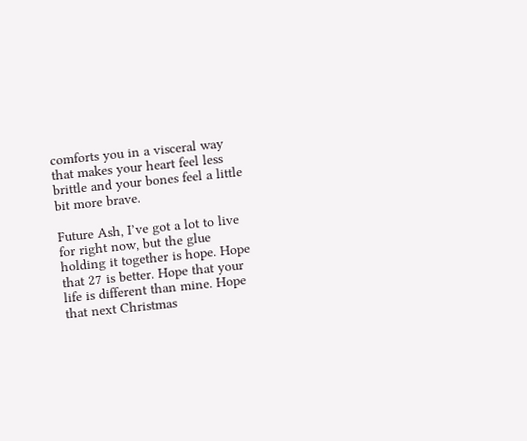comforts you in a visceral way that makes your heart feel less brittle and your bones feel a little bit more brave.

Future Ash, I’ve got a lot to live for right now, but the glue holding it together is hope. Hope that 27 is better. Hope that your life is different than mine. Hope that next Christmas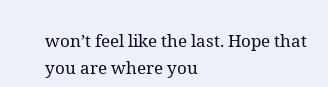won’t feel like the last. Hope that you are where you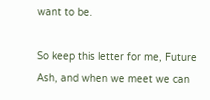want to be.

So keep this letter for me, Future Ash, and when we meet we can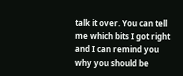talk it over. You can tell me which bits I got right and I can remind you why you should be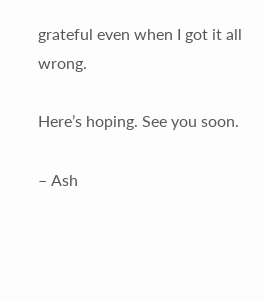grateful even when I got it all wrong.

Here’s hoping. See you soon.

– Ash